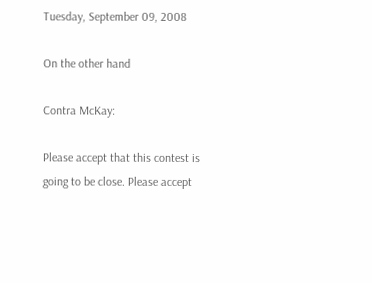Tuesday, September 09, 2008

On the other hand

Contra McKay:

Please accept that this contest is going to be close. Please accept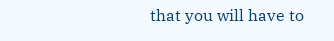that you will have to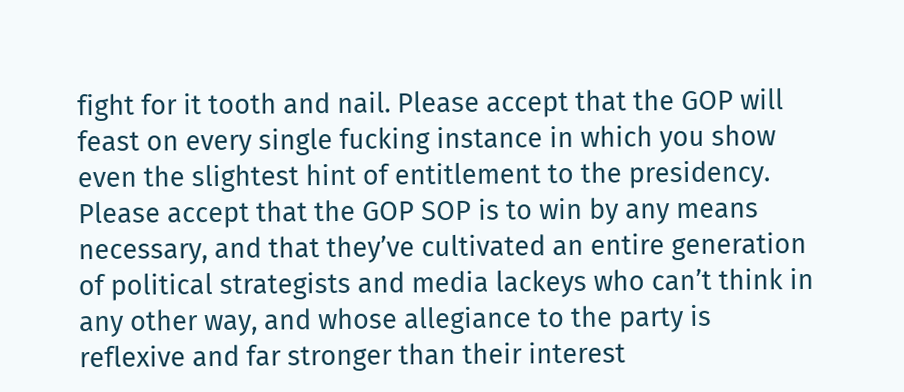fight for it tooth and nail. Please accept that the GOP will feast on every single fucking instance in which you show even the slightest hint of entitlement to the presidency. Please accept that the GOP SOP is to win by any means necessary, and that they’ve cultivated an entire generation of political strategists and media lackeys who can’t think in any other way, and whose allegiance to the party is reflexive and far stronger than their interest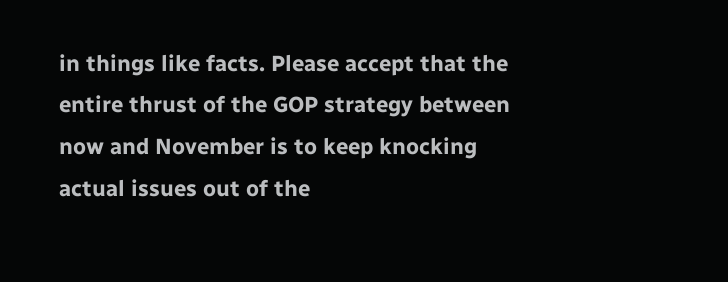in things like facts. Please accept that the entire thrust of the GOP strategy between now and November is to keep knocking actual issues out of the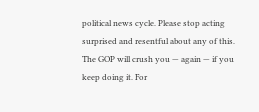political news cycle. Please stop acting surprised and resentful about any of this. The GOP will crush you — again — if you keep doing it. For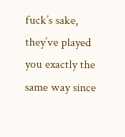fuck’s sake, they’ve played you exactly the same way since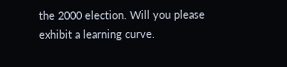the 2000 election. Will you please exhibit a learning curve.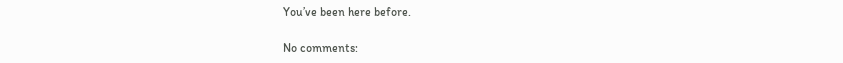You’ve been here before.

No comments: